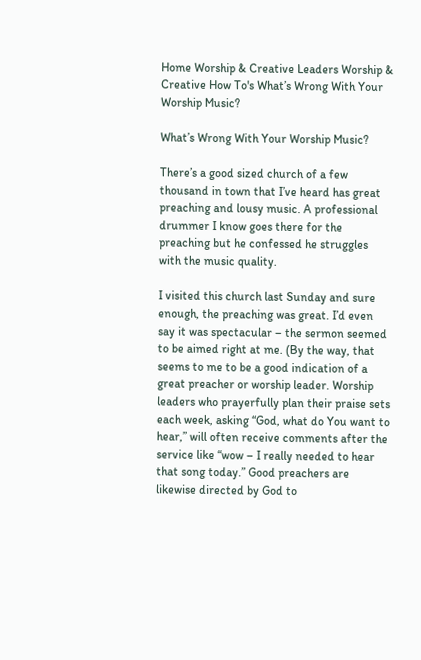Home Worship & Creative Leaders Worship & Creative How To's What’s Wrong With Your Worship Music?

What’s Wrong With Your Worship Music?

There’s a good sized church of a few thousand in town that I’ve heard has great preaching and lousy music. A professional drummer I know goes there for the preaching but he confessed he struggles with the music quality.

I visited this church last Sunday and sure enough, the preaching was great. I’d even say it was spectacular – the sermon seemed to be aimed right at me. (By the way, that seems to me to be a good indication of a great preacher or worship leader. Worship leaders who prayerfully plan their praise sets each week, asking “God, what do You want to hear,” will often receive comments after the service like “wow – I really needed to hear that song today.” Good preachers are likewise directed by God to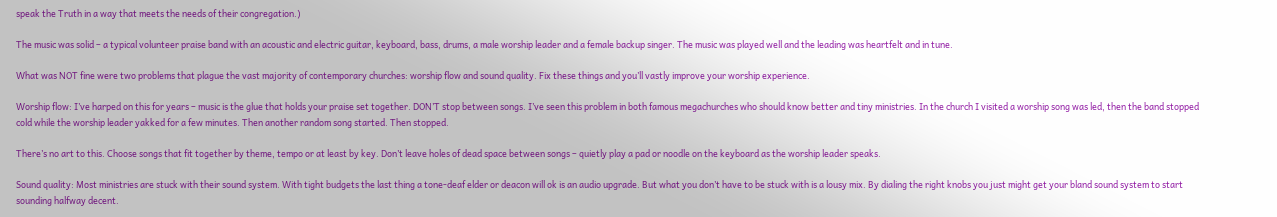speak the Truth in a way that meets the needs of their congregation.)

The music was solid – a typical volunteer praise band with an acoustic and electric guitar, keyboard, bass, drums, a male worship leader and a female backup singer. The music was played well and the leading was heartfelt and in tune.

What was NOT fine were two problems that plague the vast majority of contemporary churches: worship flow and sound quality. Fix these things and you’ll vastly improve your worship experience.

Worship flow: I’ve harped on this for years – music is the glue that holds your praise set together. DON’T stop between songs. I’ve seen this problem in both famous megachurches who should know better and tiny ministries. In the church I visited a worship song was led, then the band stopped cold while the worship leader yakked for a few minutes. Then another random song started. Then stopped.

There’s no art to this. Choose songs that fit together by theme, tempo or at least by key. Don’t leave holes of dead space between songs – quietly play a pad or noodle on the keyboard as the worship leader speaks.

Sound quality: Most ministries are stuck with their sound system. With tight budgets the last thing a tone-deaf elder or deacon will ok is an audio upgrade. But what you don’t have to be stuck with is a lousy mix. By dialing the right knobs you just might get your bland sound system to start sounding halfway decent.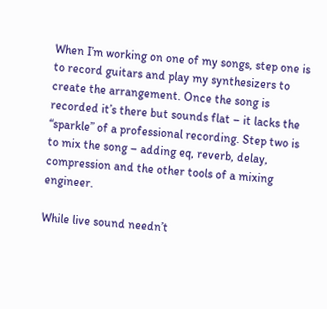When I’m working on one of my songs, step one is to record guitars and play my synthesizers to create the arrangement. Once the song is recorded it’s there but sounds flat – it lacks the “sparkle” of a professional recording. Step two is to mix the song – adding eq, reverb, delay, compression and the other tools of a mixing engineer.

While live sound needn’t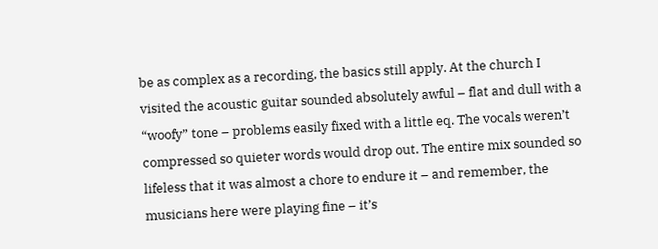be as complex as a recording, the basics still apply. At the church I visited the acoustic guitar sounded absolutely awful – flat and dull with a “woofy” tone – problems easily fixed with a little eq. The vocals weren’t compressed so quieter words would drop out. The entire mix sounded so lifeless that it was almost a chore to endure it – and remember, the musicians here were playing fine – it’s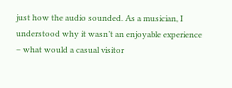just how the audio sounded. As a musician, I understood why it wasn’t an enjoyable experience – what would a casual visitor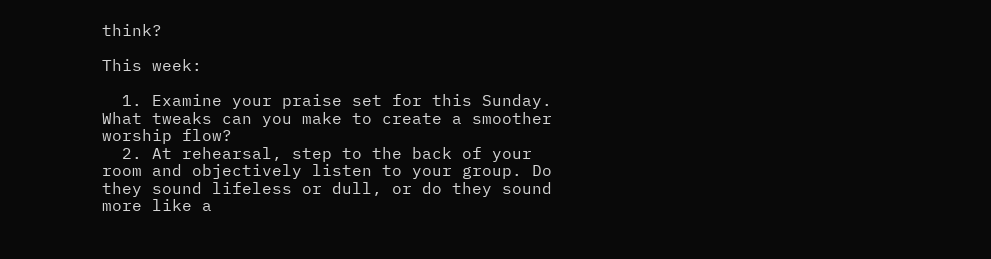think?

This week:

  1. Examine your praise set for this Sunday. What tweaks can you make to create a smoother worship flow?
  2. At rehearsal, step to the back of your room and objectively listen to your group. Do they sound lifeless or dull, or do they sound more like a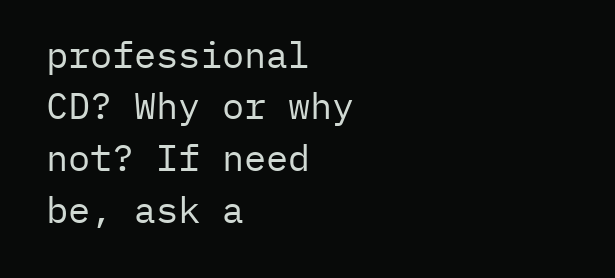professional CD? Why or why not? If need be, ask a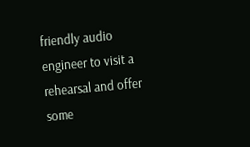friendly audio engineer to visit a rehearsal and offer some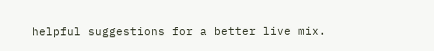helpful suggestions for a better live mix.